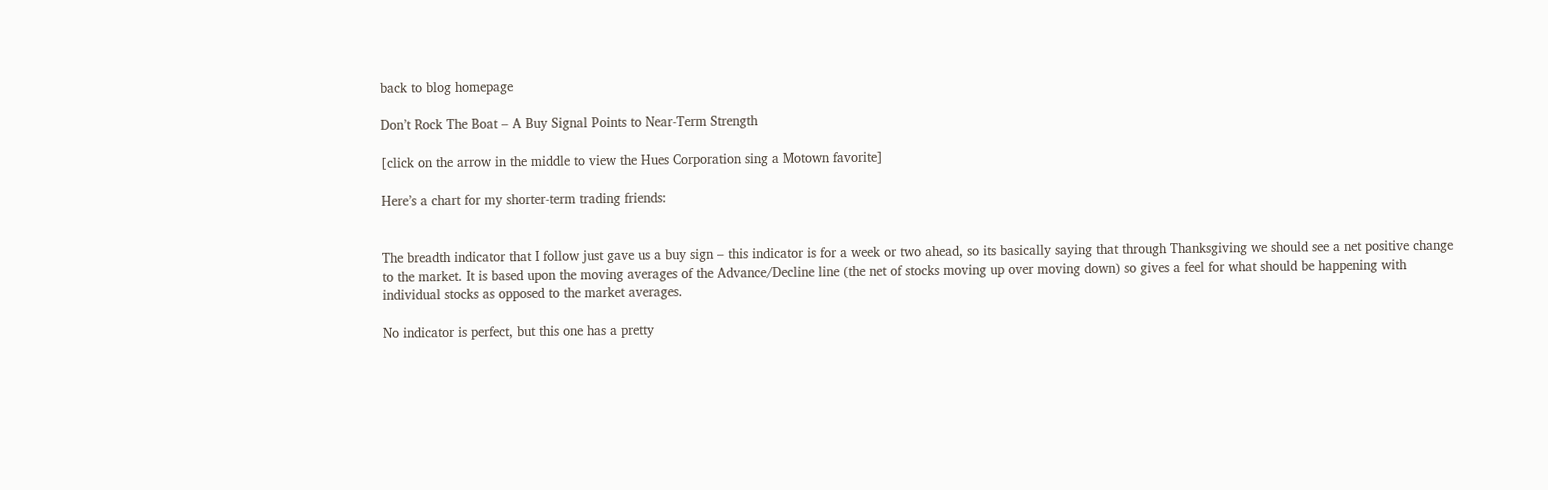back to blog homepage

Don’t Rock The Boat – A Buy Signal Points to Near-Term Strength

[click on the arrow in the middle to view the Hues Corporation sing a Motown favorite]

Here’s a chart for my shorter-term trading friends:


The breadth indicator that I follow just gave us a buy sign – this indicator is for a week or two ahead, so its basically saying that through Thanksgiving we should see a net positive change to the market. It is based upon the moving averages of the Advance/Decline line (the net of stocks moving up over moving down) so gives a feel for what should be happening with individual stocks as opposed to the market averages.

No indicator is perfect, but this one has a pretty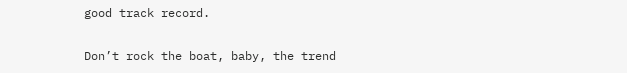good track record.

Don’t rock the boat, baby, the trend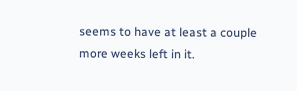seems to have at least a couple more weeks left in it.